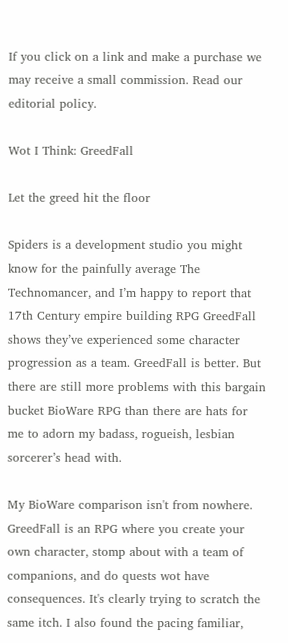If you click on a link and make a purchase we may receive a small commission. Read our editorial policy.

Wot I Think: GreedFall

Let the greed hit the floor

Spiders is a development studio you might know for the painfully average The Technomancer, and I’m happy to report that 17th Century empire building RPG GreedFall shows they’ve experienced some character progression as a team. GreedFall is better. But there are still more problems with this bargain bucket BioWare RPG than there are hats for me to adorn my badass, rogueish, lesbian sorcerer’s head with.

My BioWare comparison isn't from nowhere. GreedFall is an RPG where you create your own character, stomp about with a team of companions, and do quests wot have consequences. It's clearly trying to scratch the same itch. I also found the pacing familiar,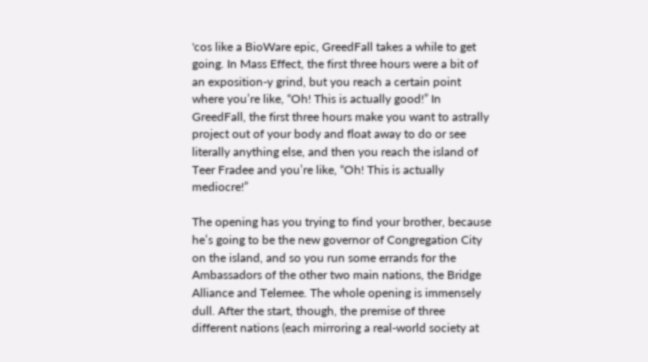'cos like a BioWare epic, GreedFall takes a while to get going. In Mass Effect, the first three hours were a bit of an exposition-y grind, but you reach a certain point where you’re like, “Oh! This is actually good!” In GreedFall, the first three hours make you want to astrally project out of your body and float away to do or see literally anything else, and then you reach the island of Teer Fradee and you’re like, “Oh! This is actually mediocre!”

The opening has you trying to find your brother, because he’s going to be the new governor of Congregation City on the island, and so you run some errands for the Ambassadors of the other two main nations, the Bridge Alliance and Telemee. The whole opening is immensely dull. After the start, though, the premise of three different nations (each mirroring a real-world society at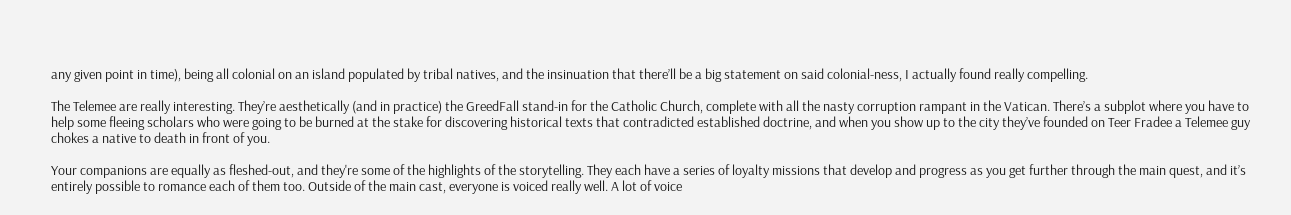any given point in time), being all colonial on an island populated by tribal natives, and the insinuation that there’ll be a big statement on said colonial-ness, I actually found really compelling.

The Telemee are really interesting. They’re aesthetically (and in practice) the GreedFall stand-in for the Catholic Church, complete with all the nasty corruption rampant in the Vatican. There’s a subplot where you have to help some fleeing scholars who were going to be burned at the stake for discovering historical texts that contradicted established doctrine, and when you show up to the city they’ve founded on Teer Fradee a Telemee guy chokes a native to death in front of you.

Your companions are equally as fleshed-out, and they're some of the highlights of the storytelling. They each have a series of loyalty missions that develop and progress as you get further through the main quest, and it’s entirely possible to romance each of them too. Outside of the main cast, everyone is voiced really well. A lot of voice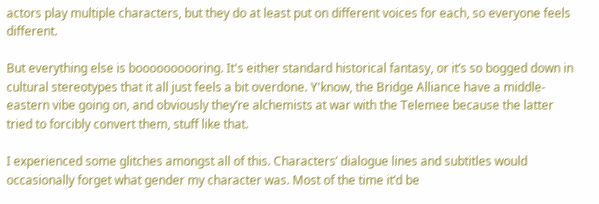actors play multiple characters, but they do at least put on different voices for each, so everyone feels different.

But everything else is boooooooooring. It's either standard historical fantasy, or it’s so bogged down in cultural stereotypes that it all just feels a bit overdone. Y'know, the Bridge Alliance have a middle-eastern vibe going on, and obviously they’re alchemists at war with the Telemee because the latter tried to forcibly convert them, stuff like that.

I experienced some glitches amongst all of this. Characters’ dialogue lines and subtitles would occasionally forget what gender my character was. Most of the time it’d be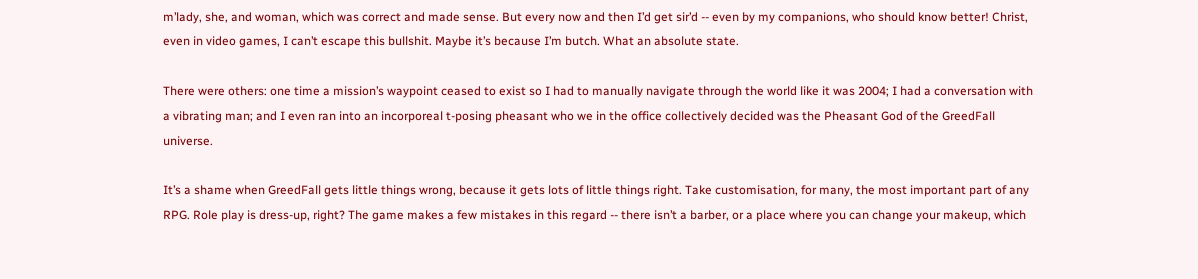m’lady, she, and woman, which was correct and made sense. But every now and then I’d get sir’d -- even by my companions, who should know better! Christ, even in video games, I can’t escape this bullshit. Maybe it’s because I’m butch. What an absolute state.

There were others: one time a mission’s waypoint ceased to exist so I had to manually navigate through the world like it was 2004; I had a conversation with a vibrating man; and I even ran into an incorporeal t-posing pheasant who we in the office collectively decided was the Pheasant God of the GreedFall universe.

It’s a shame when GreedFall gets little things wrong, because it gets lots of little things right. Take customisation, for many, the most important part of any RPG. Role play is dress-up, right? The game makes a few mistakes in this regard -- there isn’t a barber, or a place where you can change your makeup, which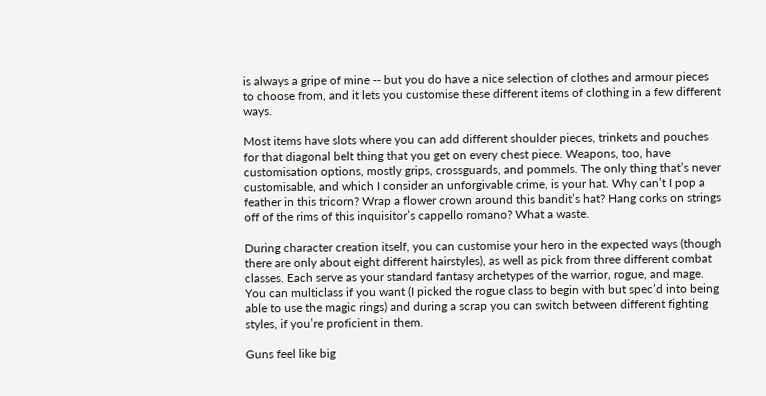is always a gripe of mine -- but you do have a nice selection of clothes and armour pieces to choose from, and it lets you customise these different items of clothing in a few different ways.

Most items have slots where you can add different shoulder pieces, trinkets and pouches for that diagonal belt thing that you get on every chest piece. Weapons, too, have customisation options, mostly grips, crossguards, and pommels. The only thing that’s never customisable, and which I consider an unforgivable crime, is your hat. Why can’t I pop a feather in this tricorn? Wrap a flower crown around this bandit’s hat? Hang corks on strings off of the rims of this inquisitor’s cappello romano? What a waste.

During character creation itself, you can customise your hero in the expected ways (though there are only about eight different hairstyles), as well as pick from three different combat classes. Each serve as your standard fantasy archetypes of the warrior, rogue, and mage. You can multiclass if you want (I picked the rogue class to begin with but spec’d into being able to use the magic rings) and during a scrap you can switch between different fighting styles, if you’re proficient in them.

Guns feel like big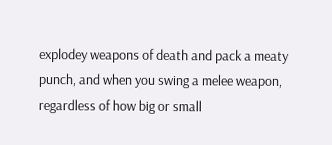explodey weapons of death and pack a meaty punch, and when you swing a melee weapon, regardless of how big or small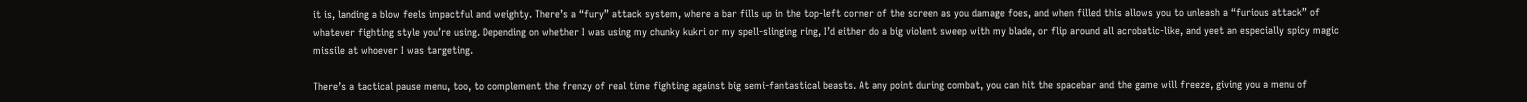it is, landing a blow feels impactful and weighty. There’s a “fury” attack system, where a bar fills up in the top-left corner of the screen as you damage foes, and when filled this allows you to unleash a “furious attack” of whatever fighting style you’re using. Depending on whether I was using my chunky kukri or my spell-slinging ring, I’d either do a big violent sweep with my blade, or flip around all acrobatic-like, and yeet an especially spicy magic missile at whoever I was targeting.

There’s a tactical pause menu, too, to complement the frenzy of real time fighting against big semi-fantastical beasts. At any point during combat, you can hit the spacebar and the game will freeze, giving you a menu of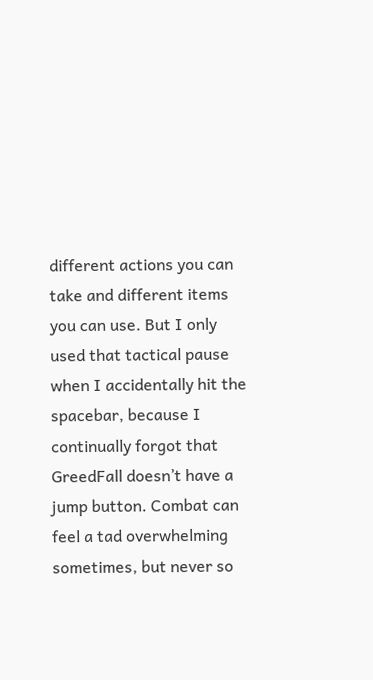different actions you can take and different items you can use. But I only used that tactical pause when I accidentally hit the spacebar, because I continually forgot that GreedFall doesn’t have a jump button. Combat can feel a tad overwhelming sometimes, but never so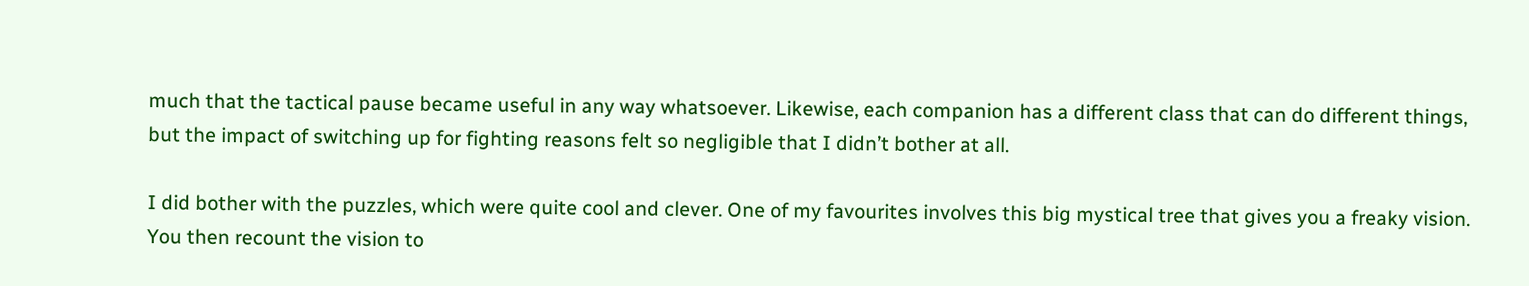much that the tactical pause became useful in any way whatsoever. Likewise, each companion has a different class that can do different things, but the impact of switching up for fighting reasons felt so negligible that I didn’t bother at all.

I did bother with the puzzles, which were quite cool and clever. One of my favourites involves this big mystical tree that gives you a freaky vision. You then recount the vision to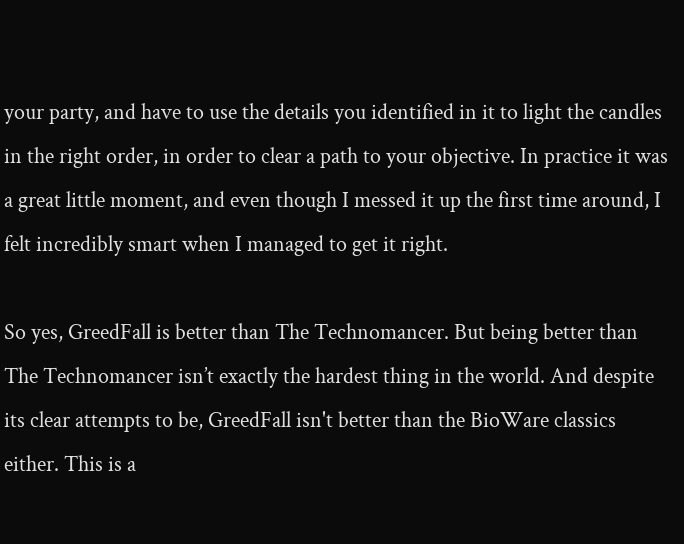your party, and have to use the details you identified in it to light the candles in the right order, in order to clear a path to your objective. In practice it was a great little moment, and even though I messed it up the first time around, I felt incredibly smart when I managed to get it right.

So yes, GreedFall is better than The Technomancer. But being better than The Technomancer isn’t exactly the hardest thing in the world. And despite its clear attempts to be, GreedFall isn't better than the BioWare classics either. This is a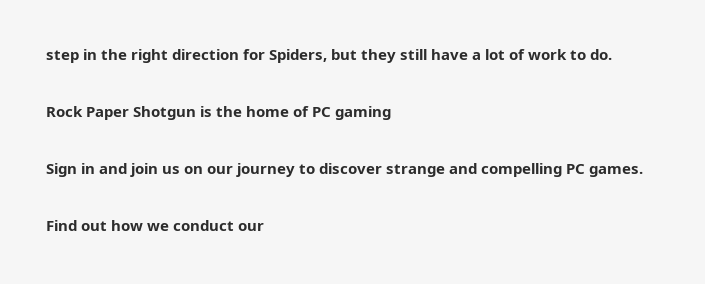step in the right direction for Spiders, but they still have a lot of work to do.

Rock Paper Shotgun is the home of PC gaming

Sign in and join us on our journey to discover strange and compelling PC games.

Find out how we conduct our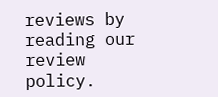reviews by reading our review policy.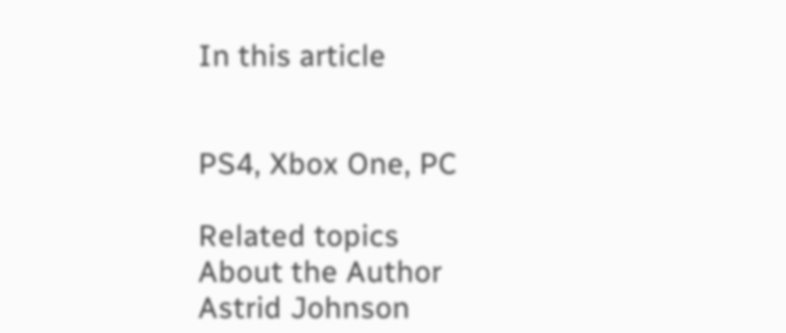In this article


PS4, Xbox One, PC

Related topics
About the Author
Astrid Johnson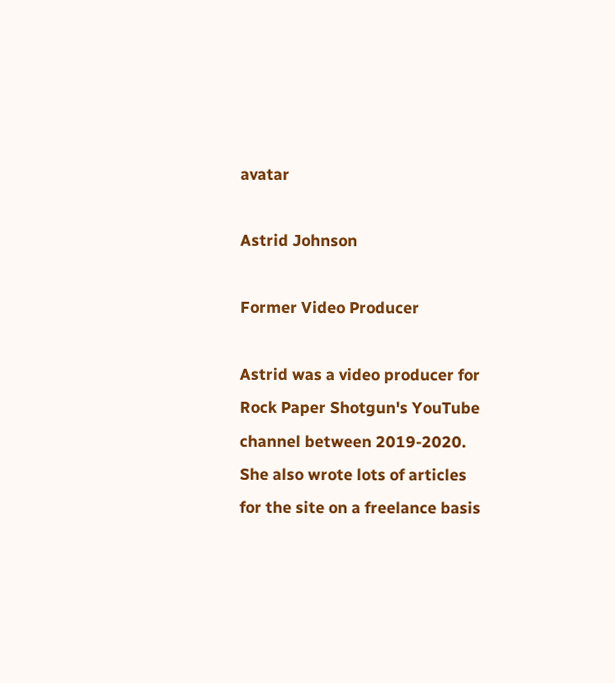avatar

Astrid Johnson

Former Video Producer

Astrid was a video producer for Rock Paper Shotgun's YouTube channel between 2019-2020. She also wrote lots of articles for the site on a freelance basis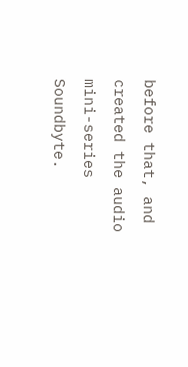before that, and created the audio mini-series Soundbyte.